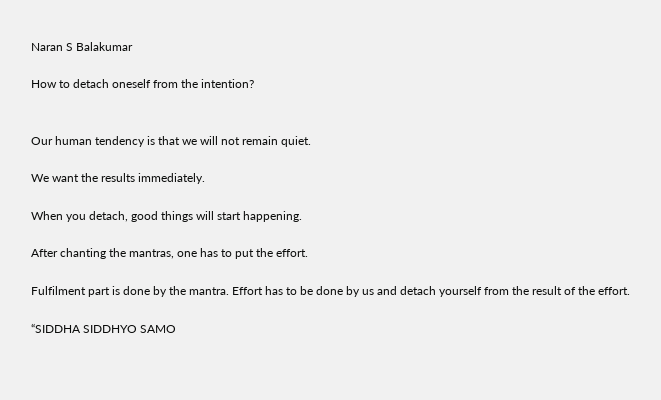Naran S Balakumar

How to detach oneself from the intention?


Our human tendency is that we will not remain quiet.

We want the results immediately.

When you detach, good things will start happening.

After chanting the mantras, one has to put the effort.

Fulfilment part is done by the mantra. Effort has to be done by us and detach yourself from the result of the effort.

“SIDDHA SIDDHYO SAMO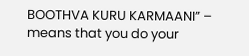BOOTHVA KURU KARMAANI” – means that you do your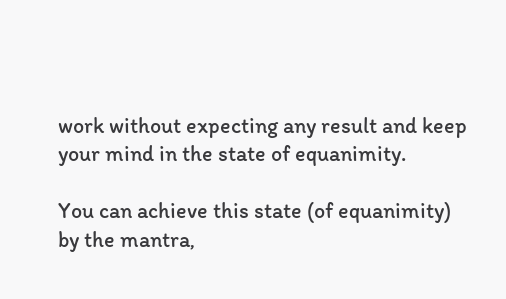work without expecting any result and keep your mind in the state of equanimity.

You can achieve this state (of equanimity) by the mantra,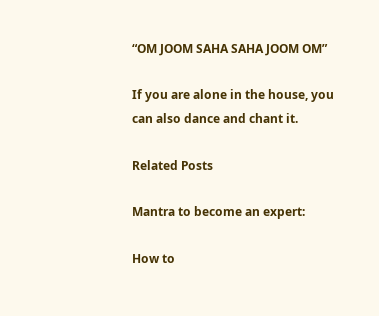“OM JOOM SAHA SAHA JOOM OM”

If you are alone in the house, you can also dance and chant it.

Related Posts

Mantra to become an expert:

How to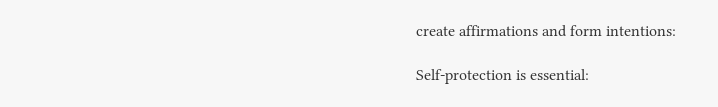create affirmations and form intentions:

Self-protection is essential: